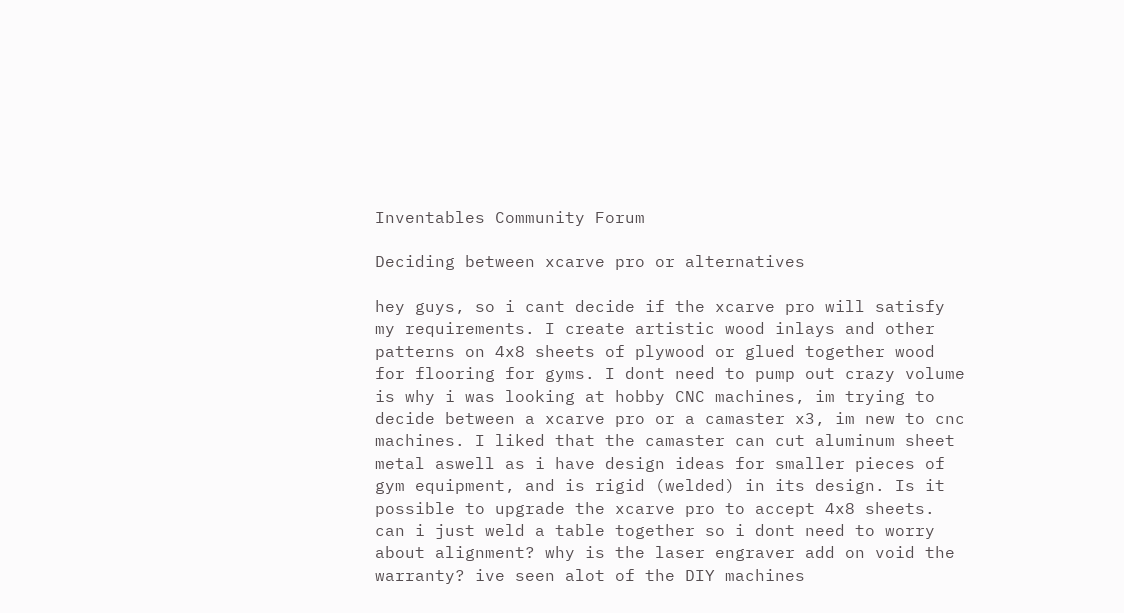Inventables Community Forum

Deciding between xcarve pro or alternatives

hey guys, so i cant decide if the xcarve pro will satisfy my requirements. I create artistic wood inlays and other patterns on 4x8 sheets of plywood or glued together wood for flooring for gyms. I dont need to pump out crazy volume is why i was looking at hobby CNC machines, im trying to decide between a xcarve pro or a camaster x3, im new to cnc machines. I liked that the camaster can cut aluminum sheet metal aswell as i have design ideas for smaller pieces of gym equipment, and is rigid (welded) in its design. Is it possible to upgrade the xcarve pro to accept 4x8 sheets. can i just weld a table together so i dont need to worry about alignment? why is the laser engraver add on void the warranty? ive seen alot of the DIY machines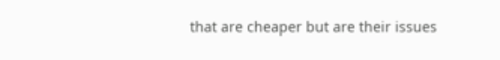that are cheaper but are their issues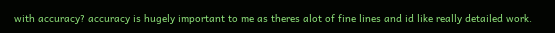with accuracy? accuracy is hugely important to me as theres alot of fine lines and id like really detailed work.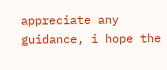appreciate any guidance, i hope the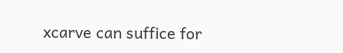xcarve can suffice for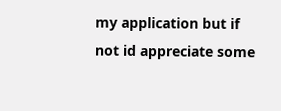my application but if not id appreciate some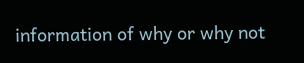information of why or why not